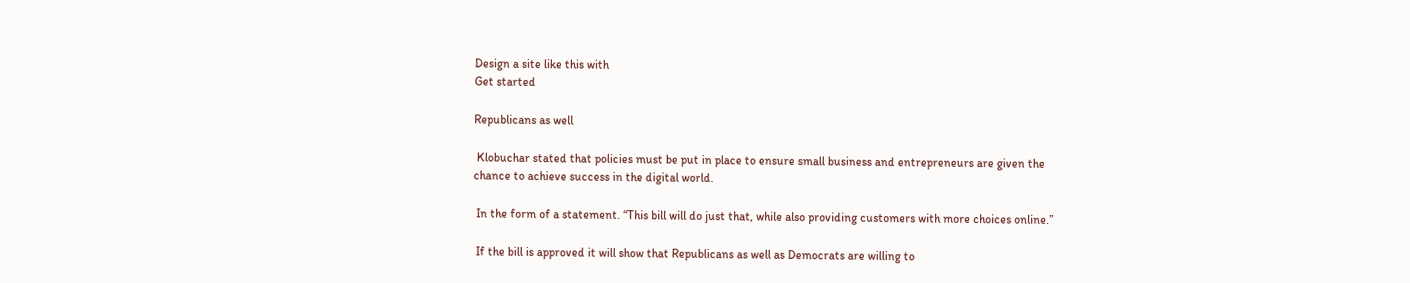Design a site like this with
Get started

Republicans as well

 Klobuchar stated that policies must be put in place to ensure small business and entrepreneurs are given the chance to achieve success in the digital world.

 In the form of a statement. “This bill will do just that, while also providing customers with more choices online.”

 If the bill is approved it will show that Republicans as well as Democrats are willing to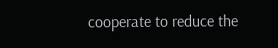cooperate to reduce the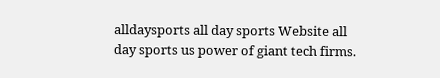alldaysports all day sports Website all day sports us power of giant tech firms.